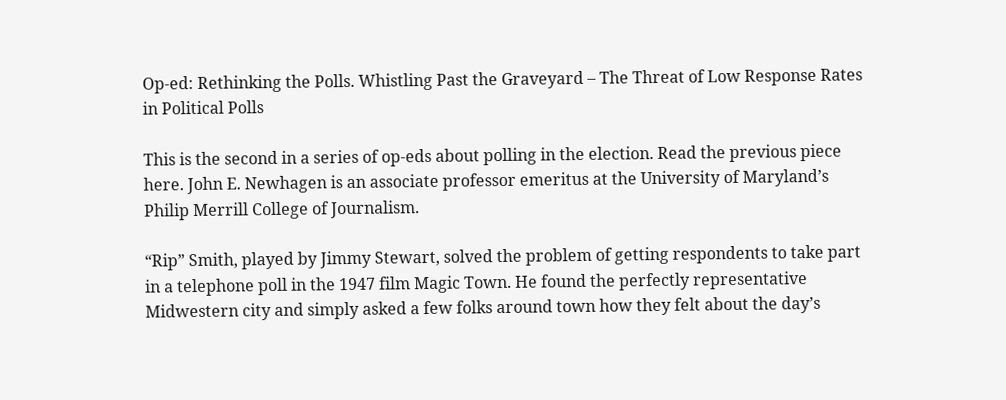Op-ed: Rethinking the Polls. Whistling Past the Graveyard – The Threat of Low Response Rates in Political Polls

This is the second in a series of op-eds about polling in the election. Read the previous piece here. John E. Newhagen is an associate professor emeritus at the University of Maryland’s Philip Merrill College of Journalism.

“Rip” Smith, played by Jimmy Stewart, solved the problem of getting respondents to take part in a telephone poll in the 1947 film Magic Town. He found the perfectly representative Midwestern city and simply asked a few folks around town how they felt about the day’s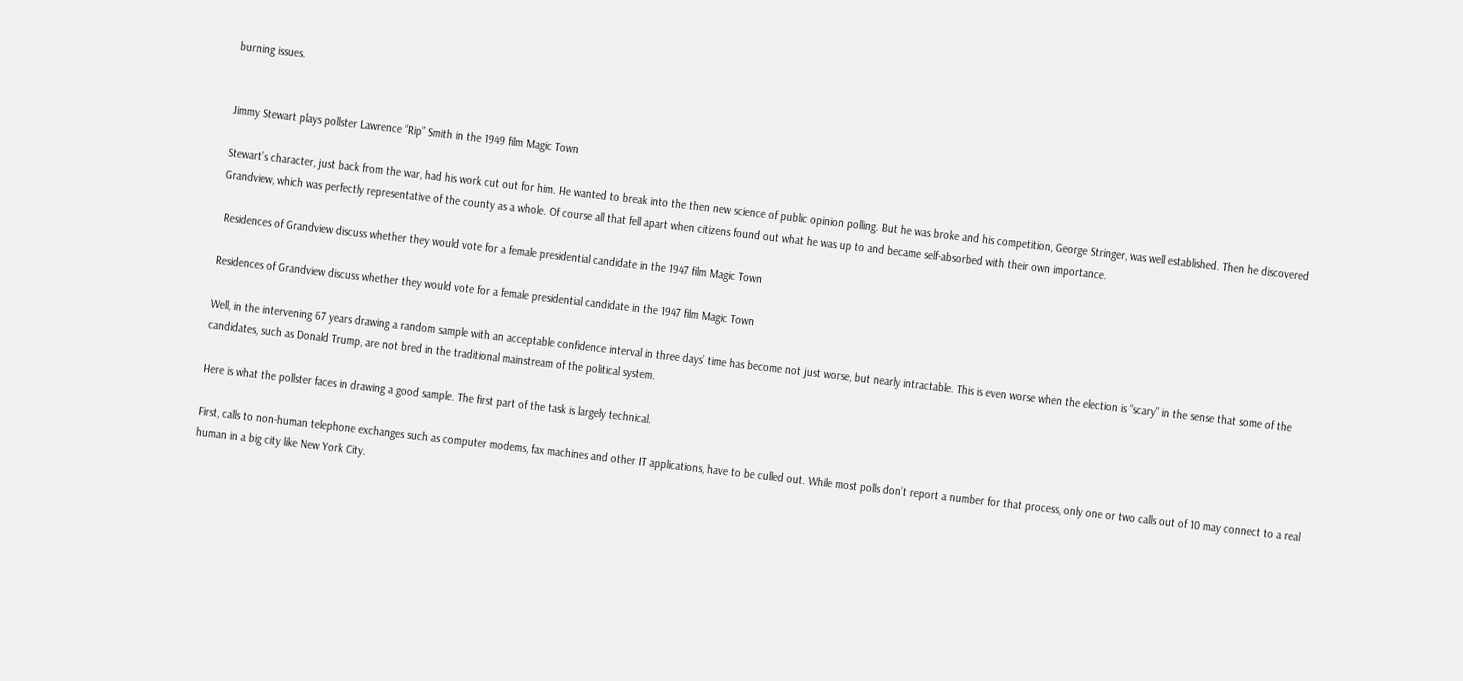burning issues.


Jimmy Stewart plays pollster Lawrence “Rip” Smith in the 1949 film Magic Town

Stewart’s character, just back from the war, had his work cut out for him. He wanted to break into the then new science of public opinion polling. But he was broke and his competition, George Stringer, was well established. Then he discovered Grandview, which was perfectly representative of the county as a whole. Of course all that fell apart when citizens found out what he was up to and became self-absorbed with their own importance.

 Residences of Grandview discuss whether they would vote for a female presidential candidate in the 1947 film Magic Town

Residences of Grandview discuss whether they would vote for a female presidential candidate in the 1947 film Magic Town

Well, in the intervening 67 years drawing a random sample with an acceptable confidence interval in three days’ time has become not just worse, but nearly intractable. This is even worse when the election is “scary” in the sense that some of the candidates, such as Donald Trump, are not bred in the traditional mainstream of the political system.

Here is what the pollster faces in drawing a good sample. The first part of the task is largely technical.

First, calls to non-human telephone exchanges such as computer modems, fax machines and other IT applications, have to be culled out. While most polls don’t report a number for that process, only one or two calls out of 10 may connect to a real human in a big city like New York City.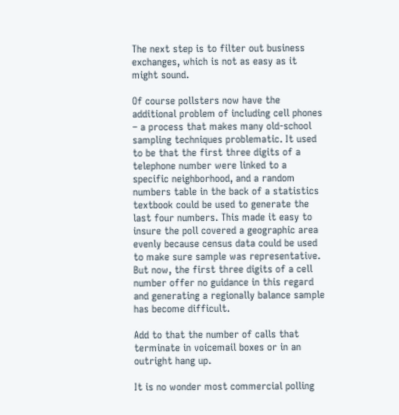The next step is to filter out business exchanges, which is not as easy as it might sound.

Of course pollsters now have the additional problem of including cell phones – a process that makes many old-school sampling techniques problematic. It used to be that the first three digits of a telephone number were linked to a specific neighborhood, and a random numbers table in the back of a statistics textbook could be used to generate the last four numbers. This made it easy to insure the poll covered a geographic area evenly because census data could be used to make sure sample was representative. But now, the first three digits of a cell number offer no guidance in this regard and generating a regionally balance sample has become difficult.

Add to that the number of calls that terminate in voicemail boxes or in an outright hang up.

It is no wonder most commercial polling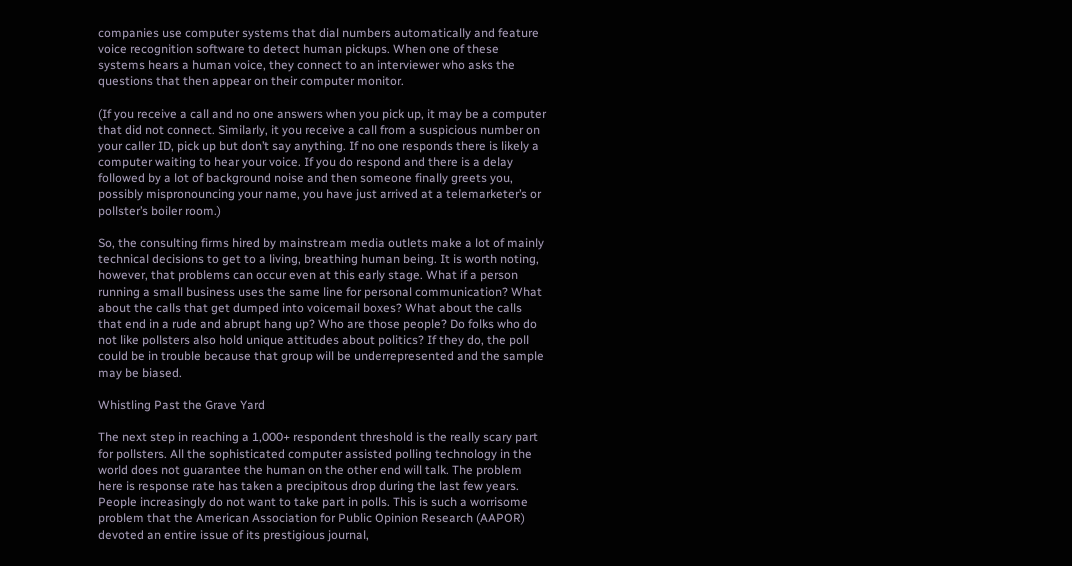companies use computer systems that dial numbers automatically and feature voice recognition software to detect human pickups. When one of these systems hears a human voice, they connect to an interviewer who asks the questions that then appear on their computer monitor.

(If you receive a call and no one answers when you pick up, it may be a computer that did not connect. Similarly, it you receive a call from a suspicious number on your caller ID, pick up but don’t say anything. If no one responds there is likely a computer waiting to hear your voice. If you do respond and there is a delay followed by a lot of background noise and then someone finally greets you, possibly mispronouncing your name, you have just arrived at a telemarketer’s or pollster’s boiler room.)

So, the consulting firms hired by mainstream media outlets make a lot of mainly technical decisions to get to a living, breathing human being. It is worth noting, however, that problems can occur even at this early stage. What if a person running a small business uses the same line for personal communication? What about the calls that get dumped into voicemail boxes? What about the calls that end in a rude and abrupt hang up? Who are those people? Do folks who do not like pollsters also hold unique attitudes about politics? If they do, the poll could be in trouble because that group will be underrepresented and the sample may be biased.

Whistling Past the Grave Yard

The next step in reaching a 1,000+ respondent threshold is the really scary part for pollsters. All the sophisticated computer assisted polling technology in the world does not guarantee the human on the other end will talk. The problem here is response rate has taken a precipitous drop during the last few years. People increasingly do not want to take part in polls. This is such a worrisome problem that the American Association for Public Opinion Research (AAPOR) devoted an entire issue of its prestigious journal,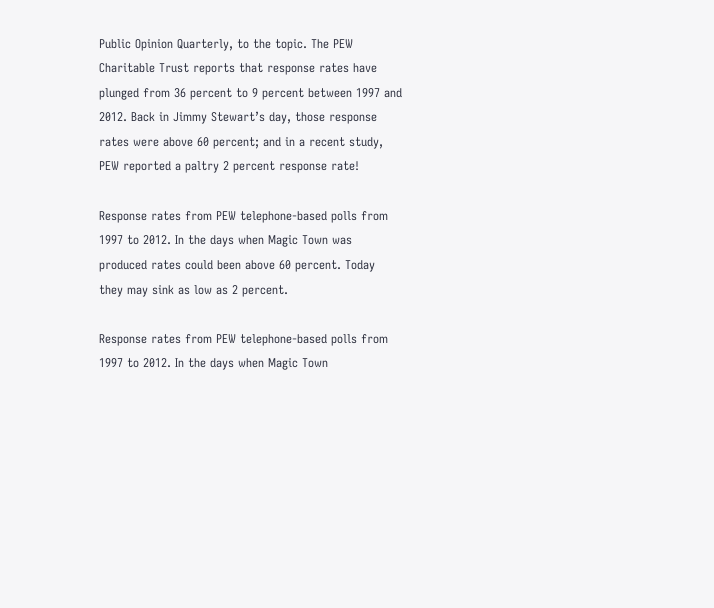Public Opinion Quarterly, to the topic. The PEW Charitable Trust reports that response rates have plunged from 36 percent to 9 percent between 1997 and 2012. Back in Jimmy Stewart’s day, those response rates were above 60 percent; and in a recent study, PEW reported a paltry 2 percent response rate!

Response rates from PEW telephone-based polls from 1997 to 2012. In the days when Magic Town was produced rates could been above 60 percent. Today they may sink as low as 2 percent.

Response rates from PEW telephone-based polls from 1997 to 2012. In the days when Magic Town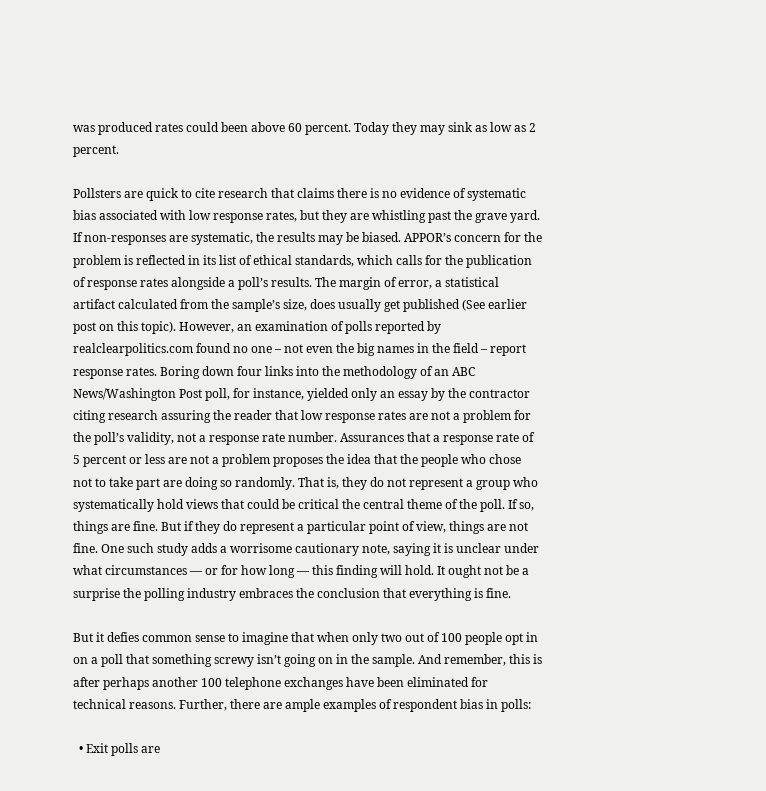was produced rates could been above 60 percent. Today they may sink as low as 2 percent.

Pollsters are quick to cite research that claims there is no evidence of systematic bias associated with low response rates, but they are whistling past the grave yard. If non-responses are systematic, the results may be biased. APPOR’s concern for the problem is reflected in its list of ethical standards, which calls for the publication of response rates alongside a poll’s results. The margin of error, a statistical artifact calculated from the sample’s size, does usually get published (See earlier post on this topic). However, an examination of polls reported by realclearpolitics.com found no one – not even the big names in the field – report response rates. Boring down four links into the methodology of an ABC News/Washington Post poll, for instance, yielded only an essay by the contractor citing research assuring the reader that low response rates are not a problem for the poll’s validity, not a response rate number. Assurances that a response rate of 5 percent or less are not a problem proposes the idea that the people who chose not to take part are doing so randomly. That is, they do not represent a group who systematically hold views that could be critical the central theme of the poll. If so, things are fine. But if they do represent a particular point of view, things are not fine. One such study adds a worrisome cautionary note, saying it is unclear under what circumstances — or for how long — this finding will hold. It ought not be a surprise the polling industry embraces the conclusion that everything is fine.

But it defies common sense to imagine that when only two out of 100 people opt in on a poll that something screwy isn’t going on in the sample. And remember, this is after perhaps another 100 telephone exchanges have been eliminated for technical reasons. Further, there are ample examples of respondent bias in polls:

  • Exit polls are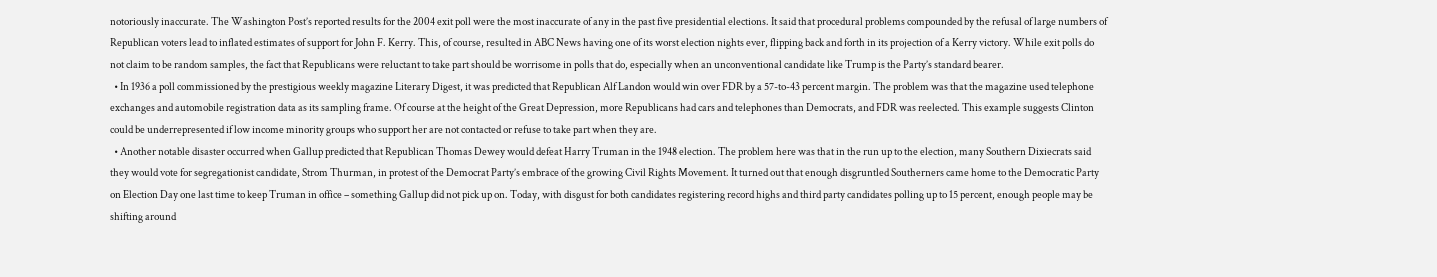notoriously inaccurate. The Washington Post’s reported results for the 2004 exit poll were the most inaccurate of any in the past five presidential elections. It said that procedural problems compounded by the refusal of large numbers of Republican voters lead to inflated estimates of support for John F. Kerry. This, of course, resulted in ABC News having one of its worst election nights ever, flipping back and forth in its projection of a Kerry victory. While exit polls do not claim to be random samples, the fact that Republicans were reluctant to take part should be worrisome in polls that do, especially when an unconventional candidate like Trump is the Party’s standard bearer.
  • In 1936 a poll commissioned by the prestigious weekly magazine Literary Digest, it was predicted that Republican Alf Landon would win over FDR by a 57-to-43 percent margin. The problem was that the magazine used telephone exchanges and automobile registration data as its sampling frame. Of course at the height of the Great Depression, more Republicans had cars and telephones than Democrats, and FDR was reelected. This example suggests Clinton could be underrepresented if low income minority groups who support her are not contacted or refuse to take part when they are.
  • Another notable disaster occurred when Gallup predicted that Republican Thomas Dewey would defeat Harry Truman in the 1948 election. The problem here was that in the run up to the election, many Southern Dixiecrats said they would vote for segregationist candidate, Strom Thurman, in protest of the Democrat Party’s embrace of the growing Civil Rights Movement. It turned out that enough disgruntled Southerners came home to the Democratic Party on Election Day one last time to keep Truman in office – something Gallup did not pick up on. Today, with disgust for both candidates registering record highs and third party candidates polling up to 15 percent, enough people may be shifting around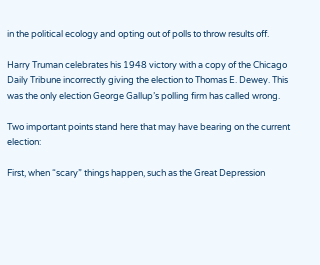in the political ecology and opting out of polls to throw results off.

Harry Truman celebrates his 1948 victory with a copy of the Chicago Daily Tribune incorrectly giving the election to Thomas E. Dewey. This was the only election George Gallup’s polling firm has called wrong.

Two important points stand here that may have bearing on the current election:

First, when “scary” things happen, such as the Great Depression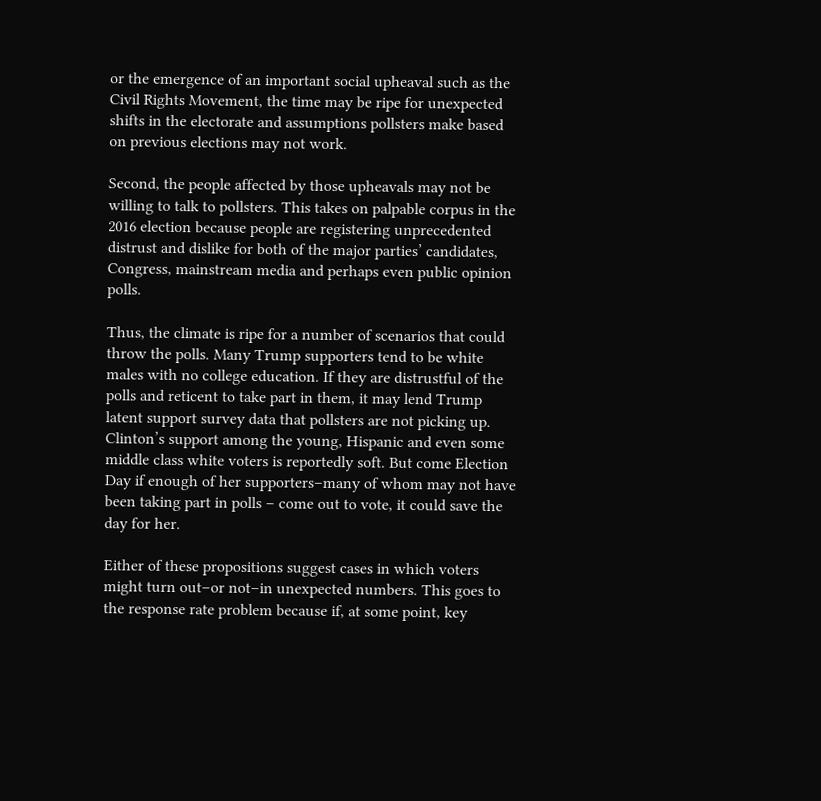or the emergence of an important social upheaval such as the Civil Rights Movement, the time may be ripe for unexpected shifts in the electorate and assumptions pollsters make based on previous elections may not work.

Second, the people affected by those upheavals may not be willing to talk to pollsters. This takes on palpable corpus in the 2016 election because people are registering unprecedented distrust and dislike for both of the major parties’ candidates, Congress, mainstream media and perhaps even public opinion polls.

Thus, the climate is ripe for a number of scenarios that could throw the polls. Many Trump supporters tend to be white males with no college education. If they are distrustful of the polls and reticent to take part in them, it may lend Trump latent support survey data that pollsters are not picking up. Clinton’s support among the young, Hispanic and even some middle class white voters is reportedly soft. But come Election Day if enough of her supporters–many of whom may not have been taking part in polls – come out to vote, it could save the day for her.

Either of these propositions suggest cases in which voters might turn out–or not–in unexpected numbers. This goes to the response rate problem because if, at some point, key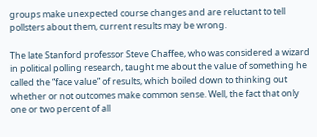groups make unexpected course changes and are reluctant to tell pollsters about them, current results may be wrong.

The late Stanford professor Steve Chaffee, who was considered a wizard in political polling research, taught me about the value of something he called the “face value” of results, which boiled down to thinking out whether or not outcomes make common sense. Well, the fact that only one or two percent of all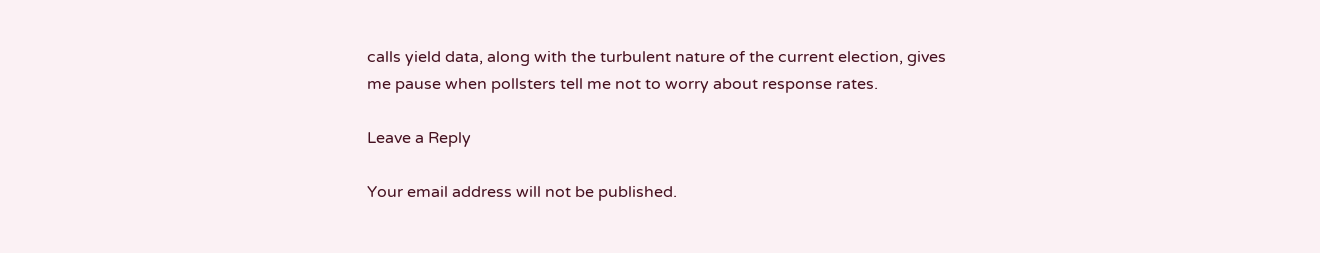calls yield data, along with the turbulent nature of the current election, gives me pause when pollsters tell me not to worry about response rates.

Leave a Reply

Your email address will not be published.